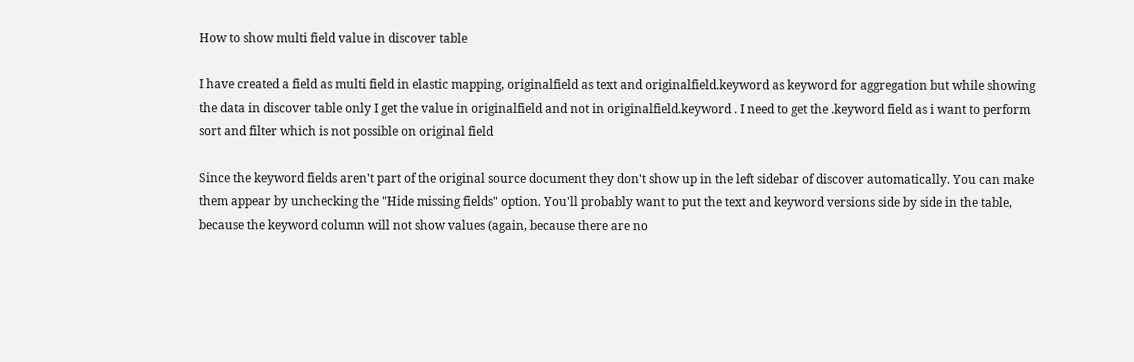How to show multi field value in discover table

I have created a field as multi field in elastic mapping, originalfield as text and originalfield.keyword as keyword for aggregation but while showing the data in discover table only I get the value in originalfield and not in originalfield.keyword . I need to get the .keyword field as i want to perform sort and filter which is not possible on original field

Since the keyword fields aren't part of the original source document they don't show up in the left sidebar of discover automatically. You can make them appear by unchecking the "Hide missing fields" option. You'll probably want to put the text and keyword versions side by side in the table, because the keyword column will not show values (again, because there are no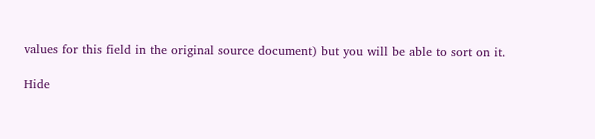values for this field in the original source document) but you will be able to sort on it.

Hide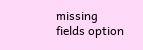missing fields option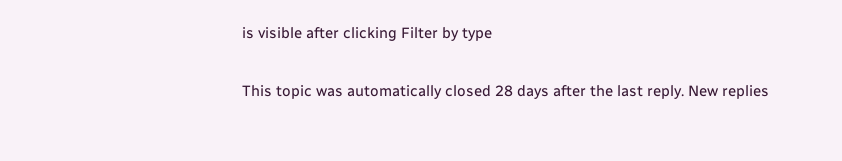is visible after clicking Filter by type

This topic was automatically closed 28 days after the last reply. New replies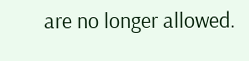are no longer allowed.